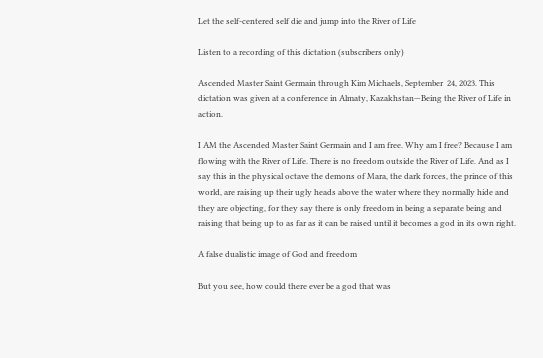Let the self-centered self die and jump into the River of Life

Listen to a recording of this dictation (subscribers only)

Ascended Master Saint Germain through Kim Michaels, September  24, 2023. This dictation was given at a conference in Almaty, Kazakhstan—Being the River of Life in action.

I AM the Ascended Master Saint Germain and I am free. Why am I free? Because I am flowing with the River of Life. There is no freedom outside the River of Life. And as I say this in the physical octave the demons of Mara, the dark forces, the prince of this world, are raising up their ugly heads above the water where they normally hide and they are objecting, for they say there is only freedom in being a separate being and raising that being up to as far as it can be raised until it becomes a god in its own right.

A false dualistic image of God and freedom

But you see, how could there ever be a god that was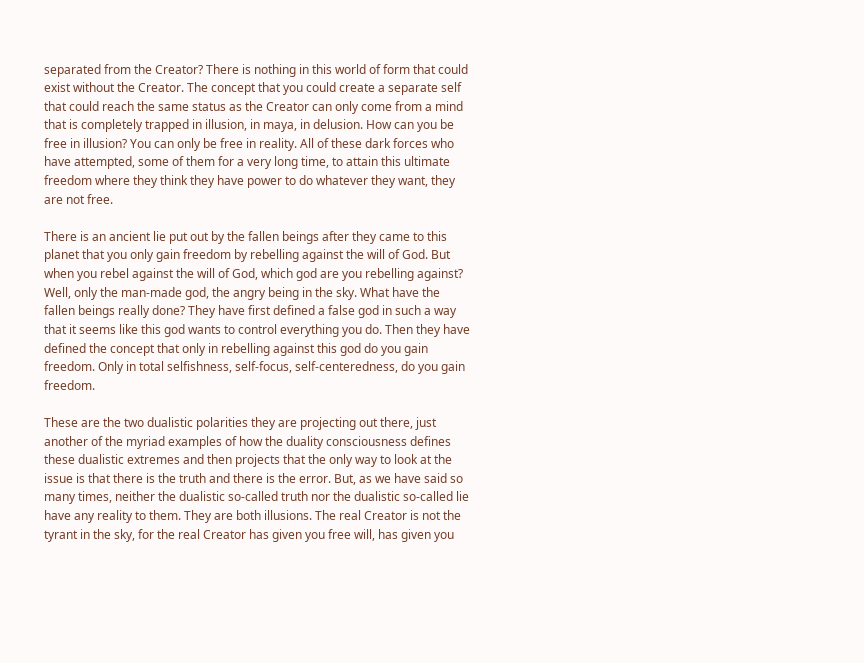separated from the Creator? There is nothing in this world of form that could exist without the Creator. The concept that you could create a separate self that could reach the same status as the Creator can only come from a mind that is completely trapped in illusion, in maya, in delusion. How can you be free in illusion? You can only be free in reality. All of these dark forces who have attempted, some of them for a very long time, to attain this ultimate freedom where they think they have power to do whatever they want, they are not free.

There is an ancient lie put out by the fallen beings after they came to this planet that you only gain freedom by rebelling against the will of God. But when you rebel against the will of God, which god are you rebelling against? Well, only the man-made god, the angry being in the sky. What have the fallen beings really done? They have first defined a false god in such a way that it seems like this god wants to control everything you do. Then they have defined the concept that only in rebelling against this god do you gain freedom. Only in total selfishness, self-focus, self-centeredness, do you gain freedom.

These are the two dualistic polarities they are projecting out there, just another of the myriad examples of how the duality consciousness defines these dualistic extremes and then projects that the only way to look at the issue is that there is the truth and there is the error. But, as we have said so many times, neither the dualistic so-called truth nor the dualistic so-called lie have any reality to them. They are both illusions. The real Creator is not the tyrant in the sky, for the real Creator has given you free will, has given you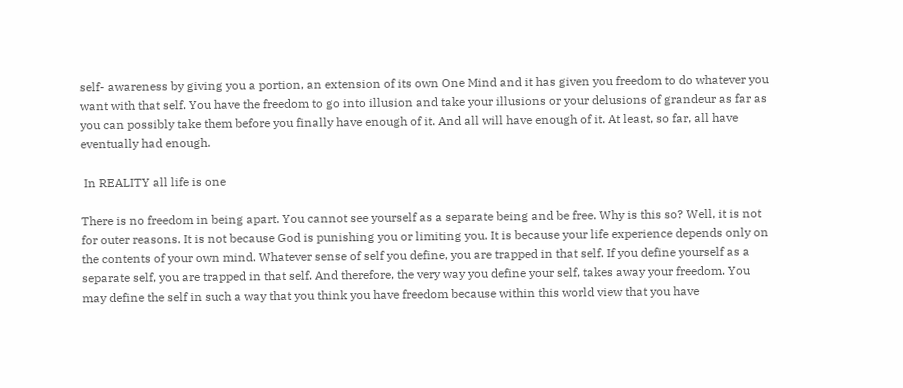self- awareness by giving you a portion, an extension of its own One Mind and it has given you freedom to do whatever you want with that self. You have the freedom to go into illusion and take your illusions or your delusions of grandeur as far as you can possibly take them before you finally have enough of it. And all will have enough of it. At least, so far, all have eventually had enough.

 In REALITY all life is one

There is no freedom in being apart. You cannot see yourself as a separate being and be free. Why is this so? Well, it is not for outer reasons. It is not because God is punishing you or limiting you. It is because your life experience depends only on the contents of your own mind. Whatever sense of self you define, you are trapped in that self. If you define yourself as a separate self, you are trapped in that self. And therefore, the very way you define your self, takes away your freedom. You may define the self in such a way that you think you have freedom because within this world view that you have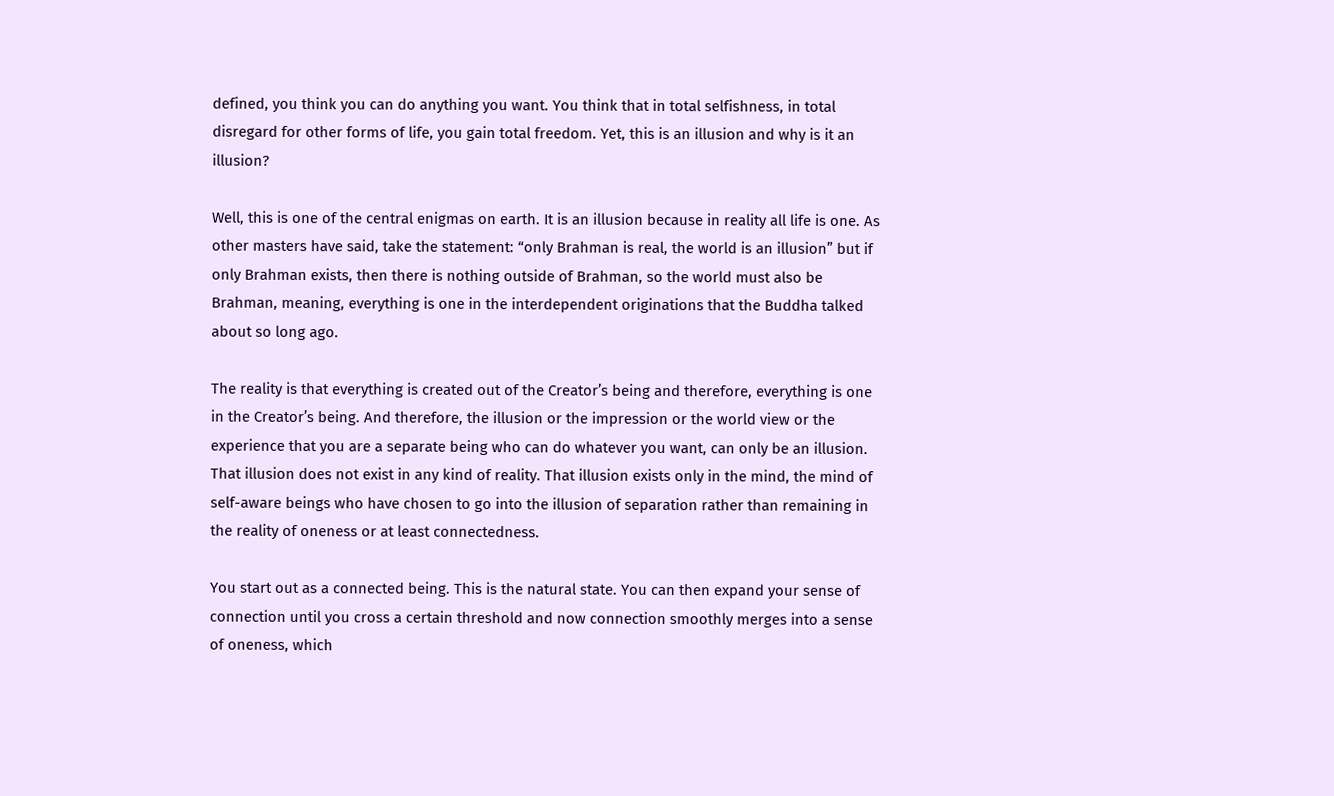defined, you think you can do anything you want. You think that in total selfishness, in total disregard for other forms of life, you gain total freedom. Yet, this is an illusion and why is it an illusion?

Well, this is one of the central enigmas on earth. It is an illusion because in reality all life is one. As other masters have said, take the statement: “only Brahman is real, the world is an illusion” but if only Brahman exists, then there is nothing outside of Brahman, so the world must also be Brahman, meaning, everything is one in the interdependent originations that the Buddha talked about so long ago.

The reality is that everything is created out of the Creator’s being and therefore, everything is one in the Creator’s being. And therefore, the illusion or the impression or the world view or the experience that you are a separate being who can do whatever you want, can only be an illusion. That illusion does not exist in any kind of reality. That illusion exists only in the mind, the mind of self-aware beings who have chosen to go into the illusion of separation rather than remaining in the reality of oneness or at least connectedness.

You start out as a connected being. This is the natural state. You can then expand your sense of connection until you cross a certain threshold and now connection smoothly merges into a sense of oneness, which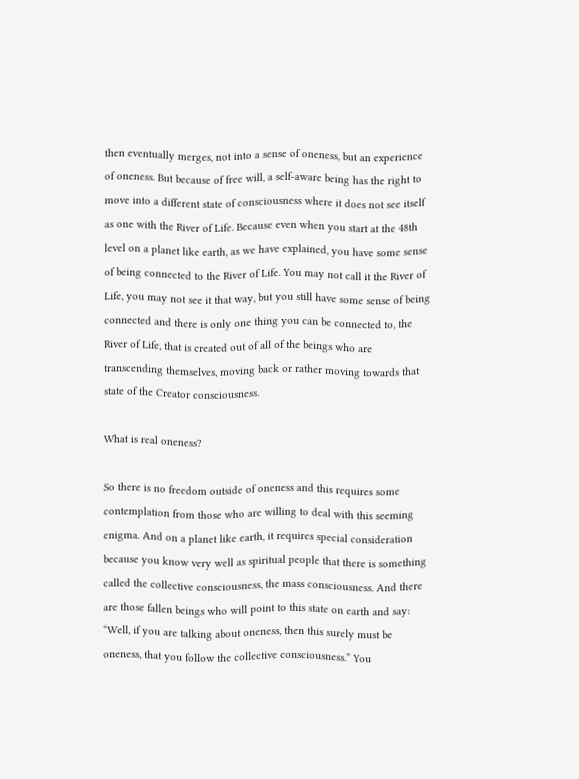then eventually merges, not into a sense of oneness, but an experience of oneness. But because of free will, a self-aware being has the right to move into a different state of consciousness where it does not see itself as one with the River of Life. Because even when you start at the 48th level on a planet like earth, as we have explained, you have some sense of being connected to the River of Life. You may not call it the River of Life, you may not see it that way, but you still have some sense of being connected and there is only one thing you can be connected to, the River of Life, that is created out of all of the beings who are transcending themselves, moving back or rather moving towards that state of the Creator consciousness.

What is real oneness?

So there is no freedom outside of oneness and this requires some contemplation from those who are willing to deal with this seeming enigma. And on a planet like earth, it requires special consideration because you know very well as spiritual people that there is something called the collective consciousness, the mass consciousness. And there are those fallen beings who will point to this state on earth and say: “Well, if you are talking about oneness, then this surely must be oneness, that you follow the collective consciousness.” You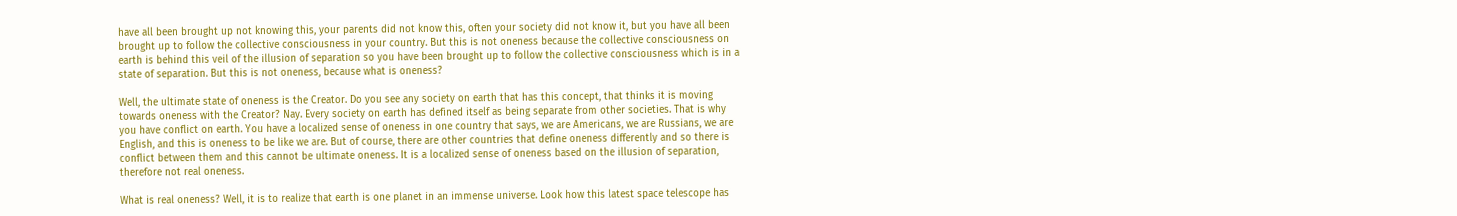have all been brought up not knowing this, your parents did not know this, often your society did not know it, but you have all been brought up to follow the collective consciousness in your country. But this is not oneness because the collective consciousness on earth is behind this veil of the illusion of separation so you have been brought up to follow the collective consciousness which is in a state of separation. But this is not oneness, because what is oneness?

Well, the ultimate state of oneness is the Creator. Do you see any society on earth that has this concept, that thinks it is moving towards oneness with the Creator? Nay. Every society on earth has defined itself as being separate from other societies. That is why you have conflict on earth. You have a localized sense of oneness in one country that says, we are Americans, we are Russians, we are English, and this is oneness to be like we are. But of course, there are other countries that define oneness differently and so there is conflict between them and this cannot be ultimate oneness. It is a localized sense of oneness based on the illusion of separation, therefore not real oneness.

What is real oneness? Well, it is to realize that earth is one planet in an immense universe. Look how this latest space telescope has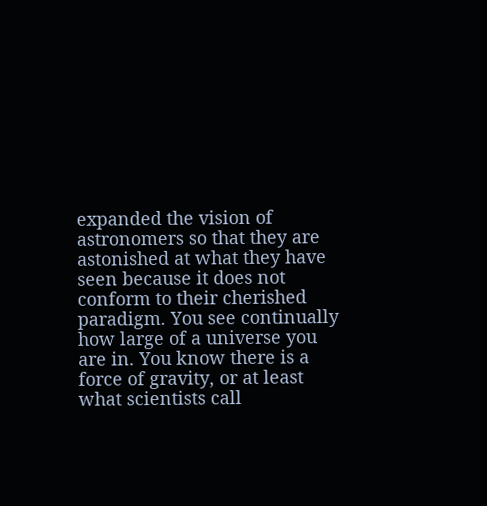expanded the vision of astronomers so that they are astonished at what they have seen because it does not conform to their cherished paradigm. You see continually how large of a universe you are in. You know there is a force of gravity, or at least what scientists call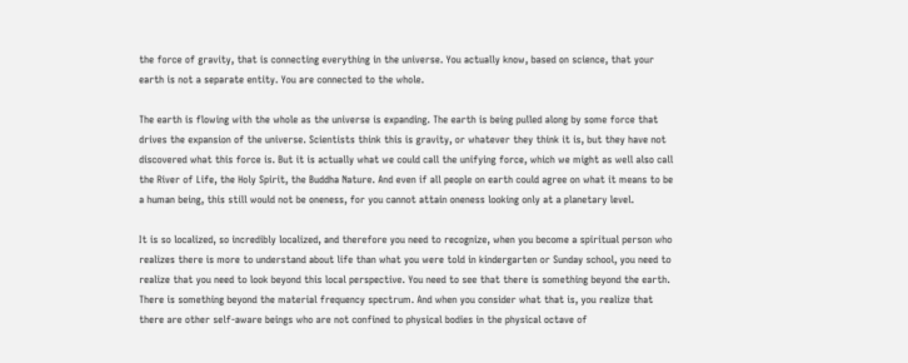the force of gravity, that is connecting everything in the universe. You actually know, based on science, that your earth is not a separate entity. You are connected to the whole.

The earth is flowing with the whole as the universe is expanding. The earth is being pulled along by some force that drives the expansion of the universe. Scientists think this is gravity, or whatever they think it is, but they have not discovered what this force is. But it is actually what we could call the unifying force, which we might as well also call the River of Life, the Holy Spirit, the Buddha Nature. And even if all people on earth could agree on what it means to be a human being, this still would not be oneness, for you cannot attain oneness looking only at a planetary level.

It is so localized, so incredibly localized, and therefore you need to recognize, when you become a spiritual person who realizes there is more to understand about life than what you were told in kindergarten or Sunday school, you need to realize that you need to look beyond this local perspective. You need to see that there is something beyond the earth. There is something beyond the material frequency spectrum. And when you consider what that is, you realize that there are other self-aware beings who are not confined to physical bodies in the physical octave of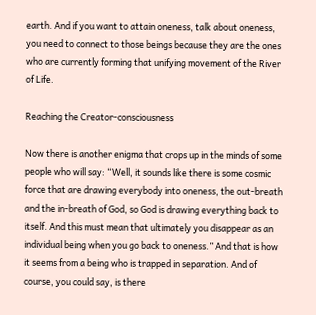earth. And if you want to attain oneness, talk about oneness, you need to connect to those beings because they are the ones who are currently forming that unifying movement of the River of Life.

Reaching the Creator-consciousness

Now there is another enigma that crops up in the minds of some people who will say: “Well, it sounds like there is some cosmic force that are drawing everybody into oneness, the out-breath and the in-breath of God, so God is drawing everything back to itself. And this must mean that ultimately you disappear as an individual being when you go back to oneness.” And that is how it seems from a being who is trapped in separation. And of course, you could say, is there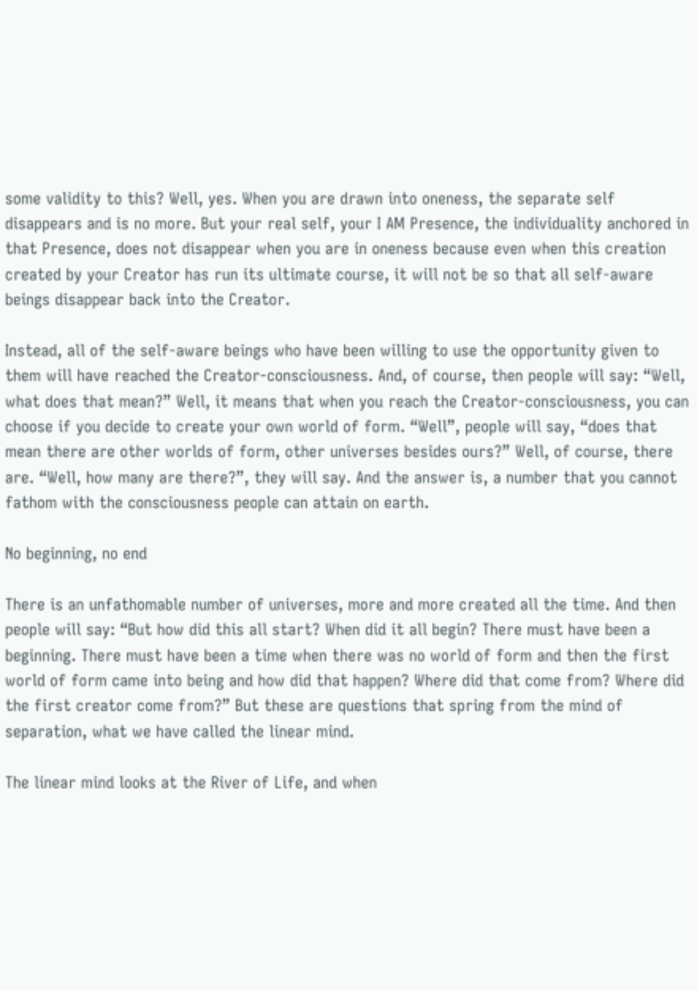some validity to this? Well, yes. When you are drawn into oneness, the separate self disappears and is no more. But your real self, your I AM Presence, the individuality anchored in that Presence, does not disappear when you are in oneness because even when this creation created by your Creator has run its ultimate course, it will not be so that all self-aware beings disappear back into the Creator.

Instead, all of the self-aware beings who have been willing to use the opportunity given to them will have reached the Creator-consciousness. And, of course, then people will say: “Well, what does that mean?” Well, it means that when you reach the Creator-consciousness, you can choose if you decide to create your own world of form. “Well”, people will say, “does that mean there are other worlds of form, other universes besides ours?” Well, of course, there are. “Well, how many are there?”, they will say. And the answer is, a number that you cannot fathom with the consciousness people can attain on earth.

No beginning, no end

There is an unfathomable number of universes, more and more created all the time. And then people will say: “But how did this all start? When did it all begin? There must have been a beginning. There must have been a time when there was no world of form and then the first world of form came into being and how did that happen? Where did that come from? Where did the first creator come from?” But these are questions that spring from the mind of separation, what we have called the linear mind.

The linear mind looks at the River of Life, and when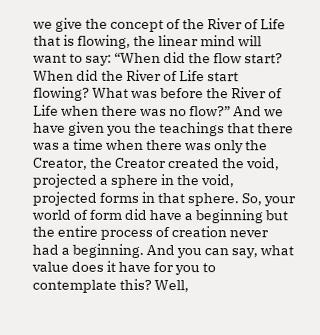we give the concept of the River of Life that is flowing, the linear mind will want to say: “When did the flow start? When did the River of Life start flowing? What was before the River of Life when there was no flow?” And we have given you the teachings that there was a time when there was only the Creator, the Creator created the void, projected a sphere in the void, projected forms in that sphere. So, your world of form did have a beginning but the entire process of creation never had a beginning. And you can say, what value does it have for you to contemplate this? Well,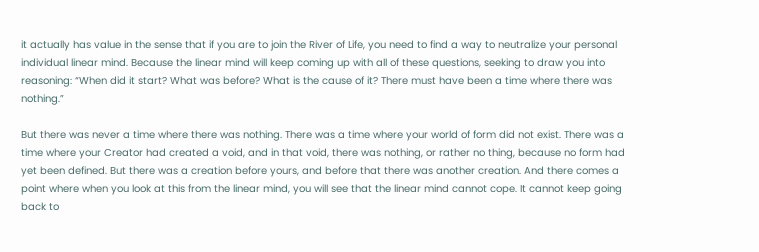it actually has value in the sense that if you are to join the River of Life, you need to find a way to neutralize your personal individual linear mind. Because the linear mind will keep coming up with all of these questions, seeking to draw you into reasoning: “When did it start? What was before? What is the cause of it? There must have been a time where there was nothing.”

But there was never a time where there was nothing. There was a time where your world of form did not exist. There was a time where your Creator had created a void, and in that void, there was nothing, or rather no thing, because no form had yet been defined. But there was a creation before yours, and before that there was another creation. And there comes a point where when you look at this from the linear mind, you will see that the linear mind cannot cope. It cannot keep going back to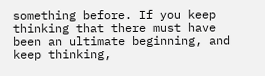something before. If you keep thinking that there must have been an ultimate beginning, and keep thinking,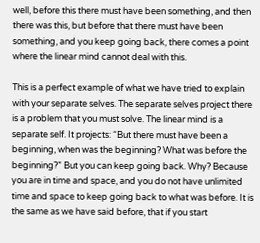well, before this there must have been something, and then there was this, but before that there must have been something, and you keep going back, there comes a point where the linear mind cannot deal with this.

This is a perfect example of what we have tried to explain with your separate selves. The separate selves project there is a problem that you must solve. The linear mind is a separate self. It projects: “But there must have been a beginning, when was the beginning? What was before the beginning?” But you can keep going back. Why? Because you are in time and space, and you do not have unlimited time and space to keep going back to what was before. It is the same as we have said before, that if you start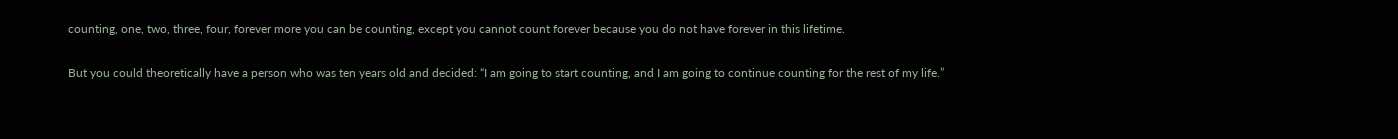counting, one, two, three, four, forever more you can be counting, except you cannot count forever because you do not have forever in this lifetime.

But you could theoretically have a person who was ten years old and decided: “I am going to start counting, and I am going to continue counting for the rest of my life.”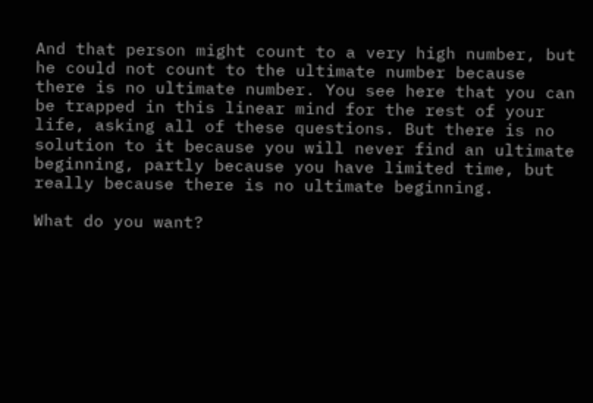And that person might count to a very high number, but he could not count to the ultimate number because there is no ultimate number. You see here that you can be trapped in this linear mind for the rest of your life, asking all of these questions. But there is no solution to it because you will never find an ultimate beginning, partly because you have limited time, but really because there is no ultimate beginning.

What do you want?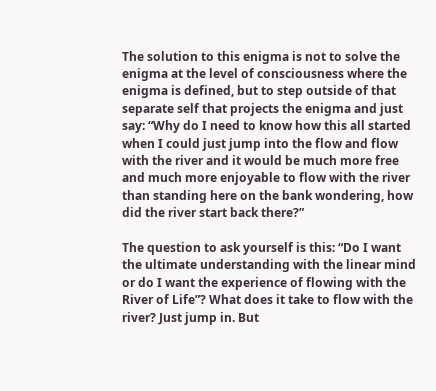The solution to this enigma is not to solve the enigma at the level of consciousness where the enigma is defined, but to step outside of that separate self that projects the enigma and just say: “Why do I need to know how this all started when I could just jump into the flow and flow with the river and it would be much more free and much more enjoyable to flow with the river than standing here on the bank wondering, how did the river start back there?”

The question to ask yourself is this: “Do I want the ultimate understanding with the linear mind or do I want the experience of flowing with the River of Life”? What does it take to flow with the river? Just jump in. But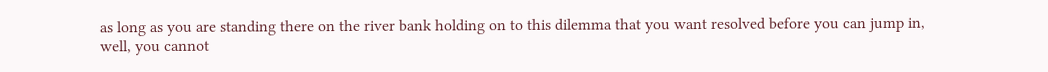as long as you are standing there on the river bank holding on to this dilemma that you want resolved before you can jump in, well, you cannot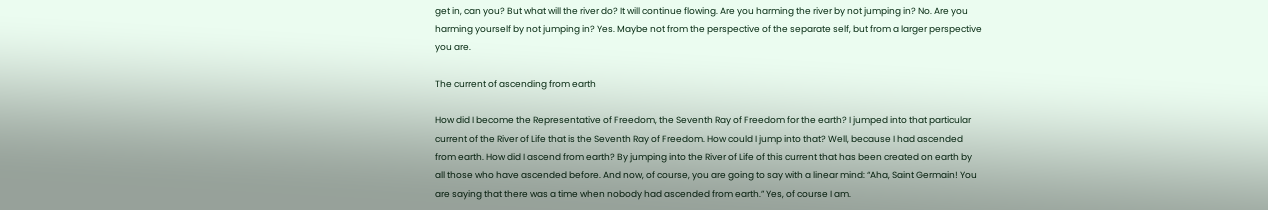get in, can you? But what will the river do? It will continue flowing. Are you harming the river by not jumping in? No. Are you harming yourself by not jumping in? Yes. Maybe not from the perspective of the separate self, but from a larger perspective you are.

The current of ascending from earth

How did I become the Representative of Freedom, the Seventh Ray of Freedom for the earth? I jumped into that particular current of the River of Life that is the Seventh Ray of Freedom. How could I jump into that? Well, because I had ascended from earth. How did I ascend from earth? By jumping into the River of Life of this current that has been created on earth by all those who have ascended before. And now, of course, you are going to say with a linear mind: “Aha, Saint Germain! You are saying that there was a time when nobody had ascended from earth.” Yes, of course I am.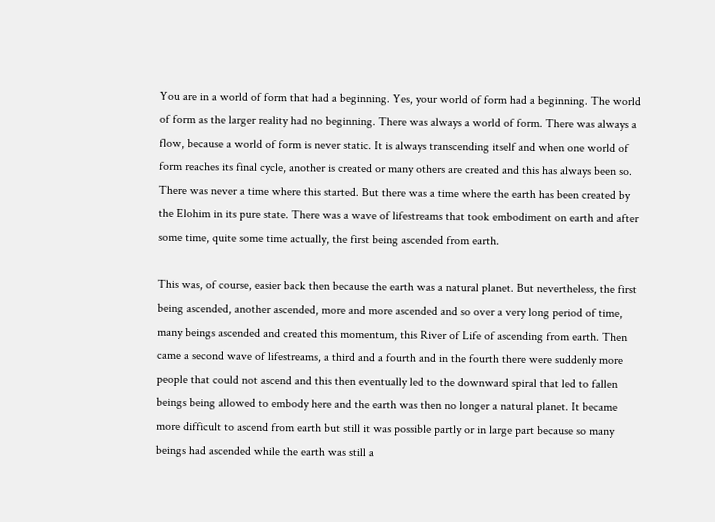You are in a world of form that had a beginning. Yes, your world of form had a beginning. The world of form as the larger reality had no beginning. There was always a world of form. There was always a flow, because a world of form is never static. It is always transcending itself and when one world of form reaches its final cycle, another is created or many others are created and this has always been so. There was never a time where this started. But there was a time where the earth has been created by the Elohim in its pure state. There was a wave of lifestreams that took embodiment on earth and after some time, quite some time actually, the first being ascended from earth.

This was, of course, easier back then because the earth was a natural planet. But nevertheless, the first being ascended, another ascended, more and more ascended and so over a very long period of time, many beings ascended and created this momentum, this River of Life of ascending from earth. Then came a second wave of lifestreams, a third and a fourth and in the fourth there were suddenly more people that could not ascend and this then eventually led to the downward spiral that led to fallen beings being allowed to embody here and the earth was then no longer a natural planet. It became more difficult to ascend from earth but still it was possible partly or in large part because so many beings had ascended while the earth was still a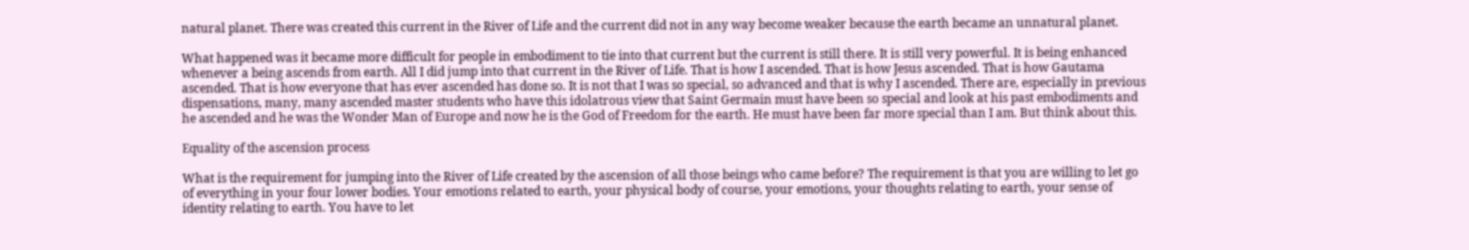natural planet. There was created this current in the River of Life and the current did not in any way become weaker because the earth became an unnatural planet.

What happened was it became more difficult for people in embodiment to tie into that current but the current is still there. It is still very powerful. It is being enhanced whenever a being ascends from earth. All I did jump into that current in the River of Life. That is how I ascended. That is how Jesus ascended. That is how Gautama ascended. That is how everyone that has ever ascended has done so. It is not that I was so special, so advanced and that is why I ascended. There are, especially in previous dispensations, many, many ascended master students who have this idolatrous view that Saint Germain must have been so special and look at his past embodiments and he ascended and he was the Wonder Man of Europe and now he is the God of Freedom for the earth. He must have been far more special than I am. But think about this.

Equality of the ascension process

What is the requirement for jumping into the River of Life created by the ascension of all those beings who came before? The requirement is that you are willing to let go of everything in your four lower bodies. Your emotions related to earth, your physical body of course, your emotions, your thoughts relating to earth, your sense of identity relating to earth. You have to let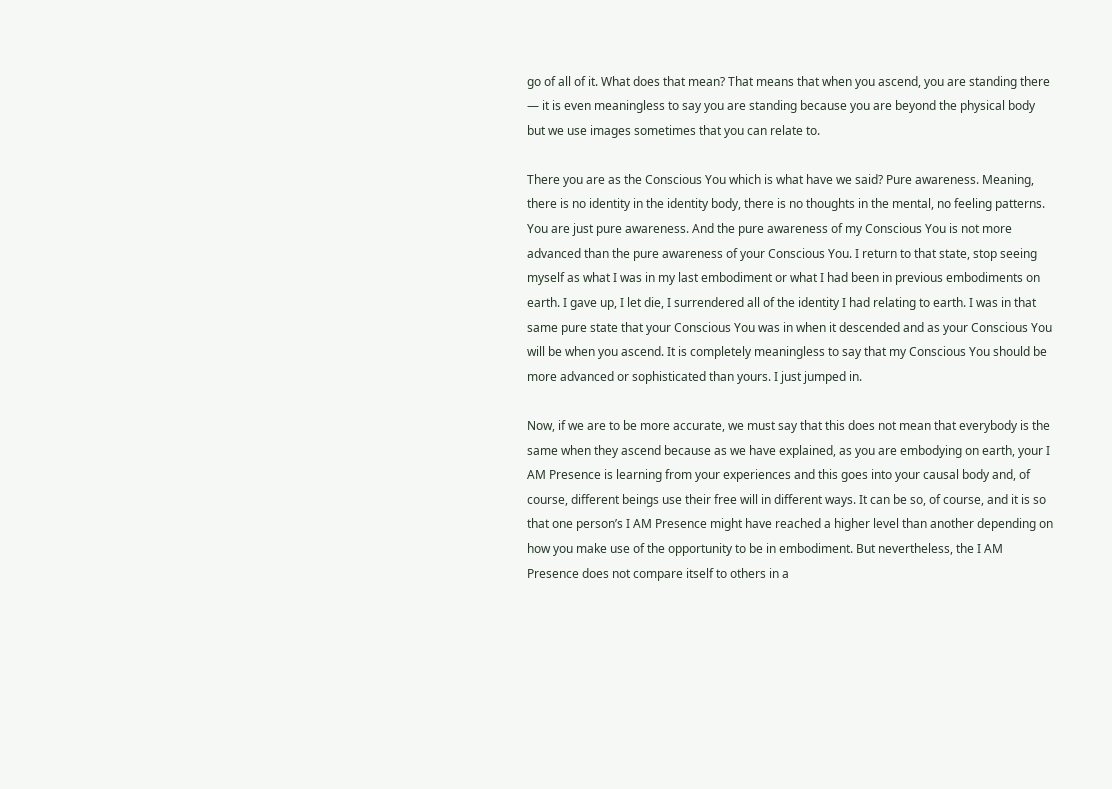go of all of it. What does that mean? That means that when you ascend, you are standing there — it is even meaningless to say you are standing because you are beyond the physical body but we use images sometimes that you can relate to.

There you are as the Conscious You which is what have we said? Pure awareness. Meaning, there is no identity in the identity body, there is no thoughts in the mental, no feeling patterns. You are just pure awareness. And the pure awareness of my Conscious You is not more advanced than the pure awareness of your Conscious You. I return to that state, stop seeing myself as what I was in my last embodiment or what I had been in previous embodiments on earth. I gave up, I let die, I surrendered all of the identity I had relating to earth. I was in that same pure state that your Conscious You was in when it descended and as your Conscious You will be when you ascend. It is completely meaningless to say that my Conscious You should be more advanced or sophisticated than yours. I just jumped in.

Now, if we are to be more accurate, we must say that this does not mean that everybody is the same when they ascend because as we have explained, as you are embodying on earth, your I AM Presence is learning from your experiences and this goes into your causal body and, of course, different beings use their free will in different ways. It can be so, of course, and it is so that one person’s I AM Presence might have reached a higher level than another depending on how you make use of the opportunity to be in embodiment. But nevertheless, the I AM Presence does not compare itself to others in a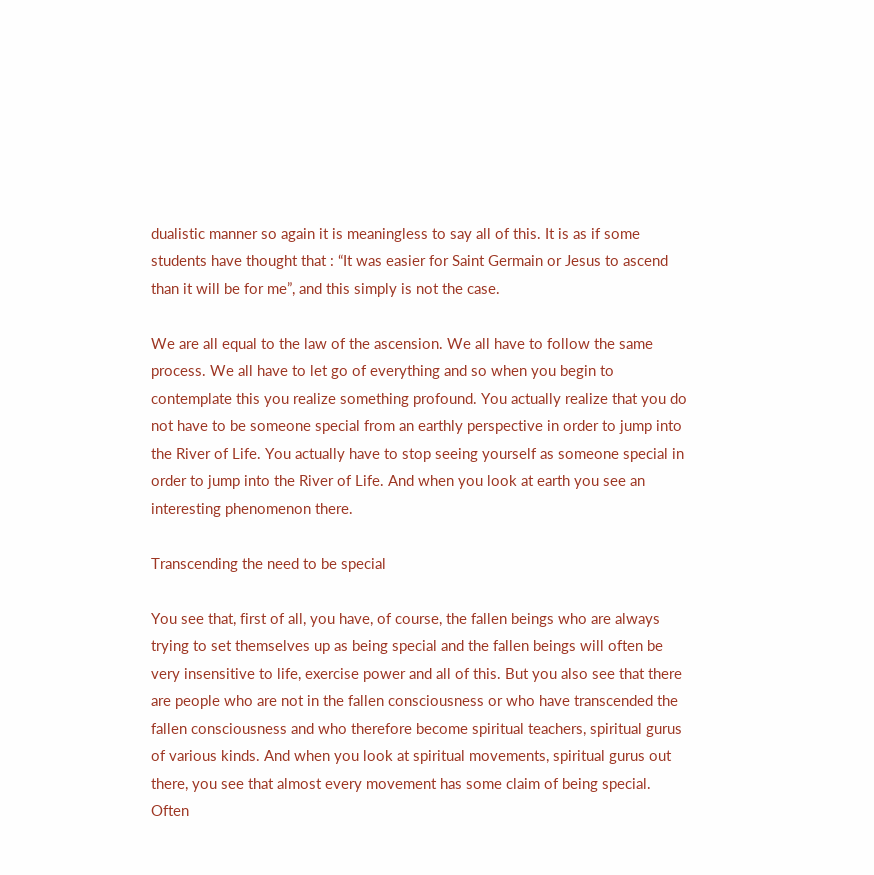dualistic manner so again it is meaningless to say all of this. It is as if some students have thought that : “It was easier for Saint Germain or Jesus to ascend than it will be for me”, and this simply is not the case.

We are all equal to the law of the ascension. We all have to follow the same process. We all have to let go of everything and so when you begin to contemplate this you realize something profound. You actually realize that you do not have to be someone special from an earthly perspective in order to jump into the River of Life. You actually have to stop seeing yourself as someone special in order to jump into the River of Life. And when you look at earth you see an interesting phenomenon there.

Transcending the need to be special

You see that, first of all, you have, of course, the fallen beings who are always trying to set themselves up as being special and the fallen beings will often be very insensitive to life, exercise power and all of this. But you also see that there are people who are not in the fallen consciousness or who have transcended the fallen consciousness and who therefore become spiritual teachers, spiritual gurus of various kinds. And when you look at spiritual movements, spiritual gurus out there, you see that almost every movement has some claim of being special. Often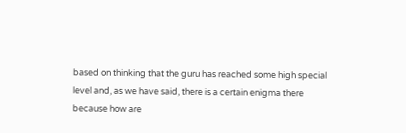based on thinking that the guru has reached some high special level and, as we have said, there is a certain enigma there because how are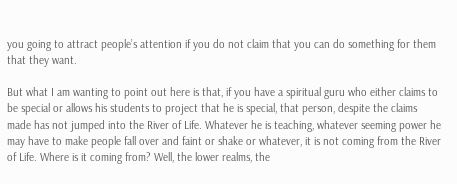you going to attract people’s attention if you do not claim that you can do something for them that they want.

But what I am wanting to point out here is that, if you have a spiritual guru who either claims to be special or allows his students to project that he is special, that person, despite the claims made has not jumped into the River of Life. Whatever he is teaching, whatever seeming power he may have to make people fall over and faint or shake or whatever, it is not coming from the River of Life. Where is it coming from? Well, the lower realms, the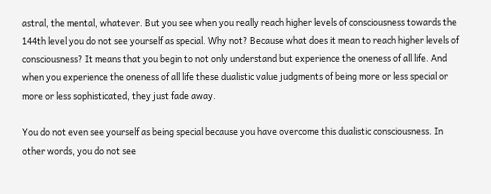astral, the mental, whatever. But you see when you really reach higher levels of consciousness towards the 144th level you do not see yourself as special. Why not? Because what does it mean to reach higher levels of consciousness? It means that you begin to not only understand but experience the oneness of all life. And when you experience the oneness of all life these dualistic value judgments of being more or less special or more or less sophisticated, they just fade away.

You do not even see yourself as being special because you have overcome this dualistic consciousness. In other words, you do not see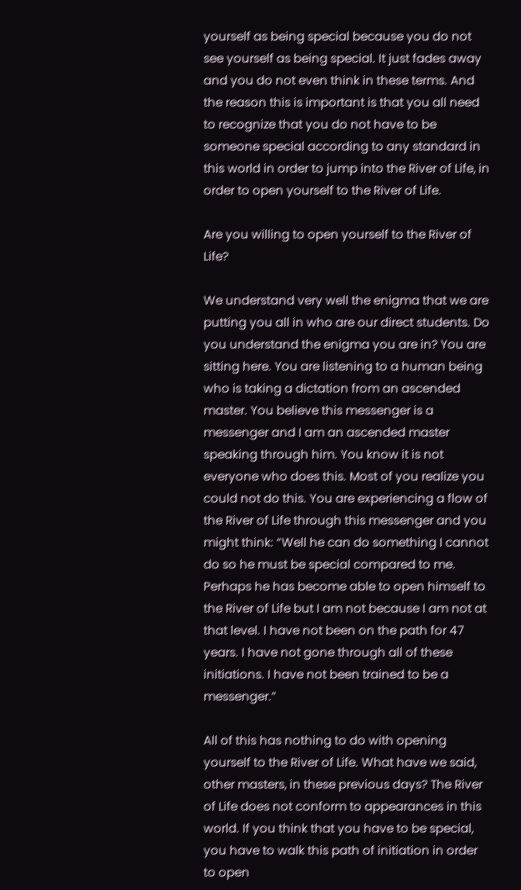yourself as being special because you do not see yourself as being special. It just fades away and you do not even think in these terms. And the reason this is important is that you all need to recognize that you do not have to be someone special according to any standard in this world in order to jump into the River of Life, in order to open yourself to the River of Life.

Are you willing to open yourself to the River of Life?

We understand very well the enigma that we are putting you all in who are our direct students. Do you understand the enigma you are in? You are sitting here. You are listening to a human being who is taking a dictation from an ascended master. You believe this messenger is a messenger and I am an ascended master speaking through him. You know it is not everyone who does this. Most of you realize you could not do this. You are experiencing a flow of the River of Life through this messenger and you might think: “Well he can do something I cannot do so he must be special compared to me. Perhaps he has become able to open himself to the River of Life but I am not because I am not at that level. I have not been on the path for 47 years. I have not gone through all of these initiations. I have not been trained to be a messenger.”

All of this has nothing to do with opening yourself to the River of Life. What have we said, other masters, in these previous days? The River of Life does not conform to appearances in this world. If you think that you have to be special, you have to walk this path of initiation in order to open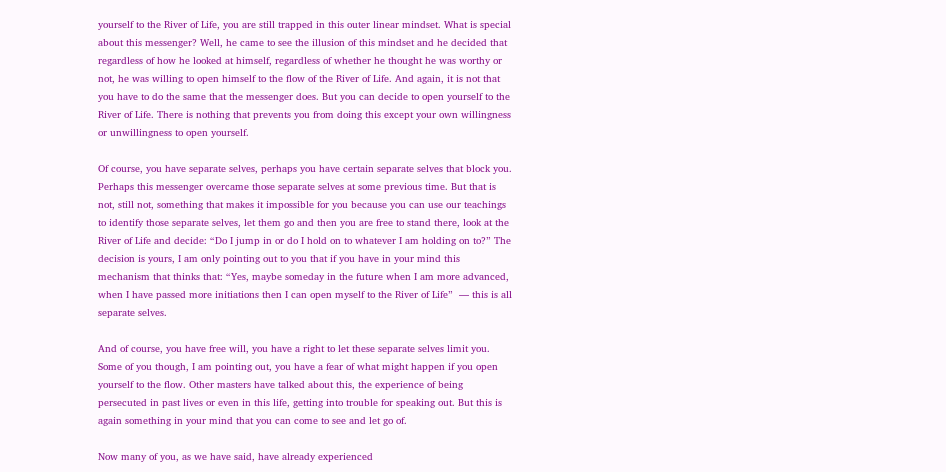yourself to the River of Life, you are still trapped in this outer linear mindset. What is special about this messenger? Well, he came to see the illusion of this mindset and he decided that regardless of how he looked at himself, regardless of whether he thought he was worthy or not, he was willing to open himself to the flow of the River of Life. And again, it is not that you have to do the same that the messenger does. But you can decide to open yourself to the River of Life. There is nothing that prevents you from doing this except your own willingness or unwillingness to open yourself.

Of course, you have separate selves, perhaps you have certain separate selves that block you. Perhaps this messenger overcame those separate selves at some previous time. But that is not, still not, something that makes it impossible for you because you can use our teachings to identify those separate selves, let them go and then you are free to stand there, look at the River of Life and decide: “Do I jump in or do I hold on to whatever I am holding on to?” The decision is yours, I am only pointing out to you that if you have in your mind this mechanism that thinks that: “Yes, maybe someday in the future when I am more advanced, when I have passed more initiations then I can open myself to the River of Life”  — this is all separate selves.

And of course, you have free will, you have a right to let these separate selves limit you. Some of you though, I am pointing out, you have a fear of what might happen if you open yourself to the flow. Other masters have talked about this, the experience of being persecuted in past lives or even in this life, getting into trouble for speaking out. But this is again something in your mind that you can come to see and let go of.

Now many of you, as we have said, have already experienced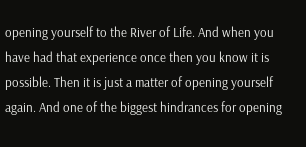opening yourself to the River of Life. And when you have had that experience once then you know it is possible. Then it is just a matter of opening yourself again. And one of the biggest hindrances for opening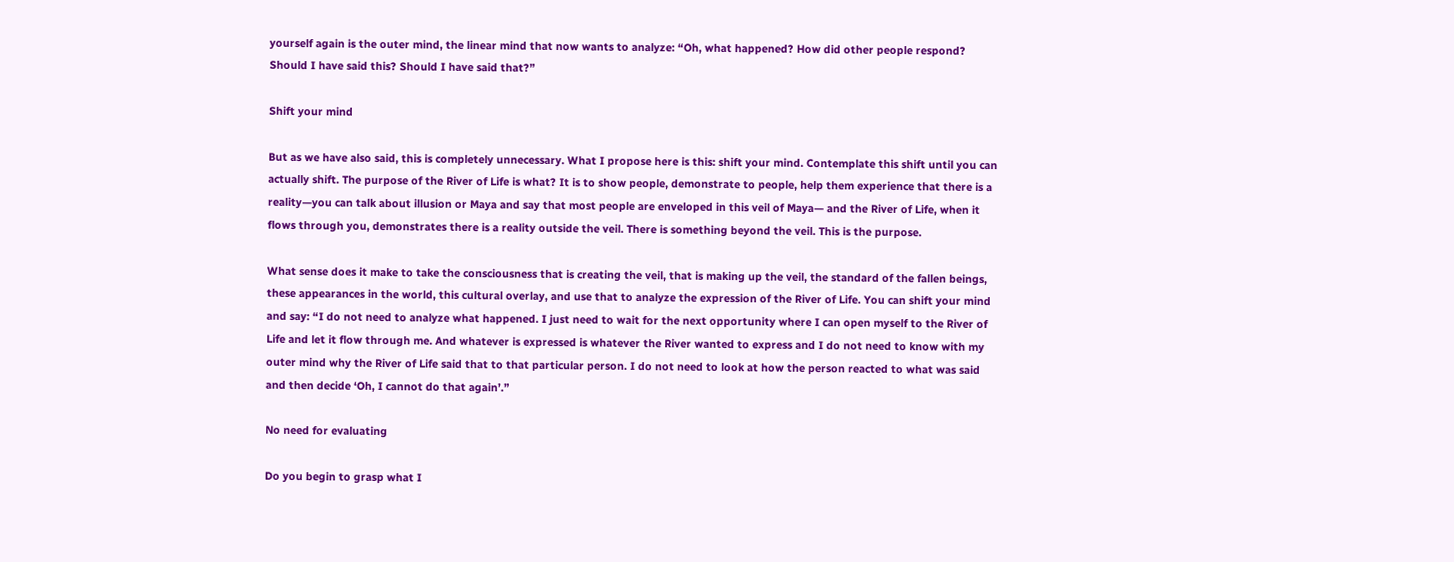yourself again is the outer mind, the linear mind that now wants to analyze: “Oh, what happened? How did other people respond? Should I have said this? Should I have said that?”

Shift your mind

But as we have also said, this is completely unnecessary. What I propose here is this: shift your mind. Contemplate this shift until you can actually shift. The purpose of the River of Life is what? It is to show people, demonstrate to people, help them experience that there is a reality—you can talk about illusion or Maya and say that most people are enveloped in this veil of Maya— and the River of Life, when it flows through you, demonstrates there is a reality outside the veil. There is something beyond the veil. This is the purpose.

What sense does it make to take the consciousness that is creating the veil, that is making up the veil, the standard of the fallen beings, these appearances in the world, this cultural overlay, and use that to analyze the expression of the River of Life. You can shift your mind and say: “I do not need to analyze what happened. I just need to wait for the next opportunity where I can open myself to the River of Life and let it flow through me. And whatever is expressed is whatever the River wanted to express and I do not need to know with my outer mind why the River of Life said that to that particular person. I do not need to look at how the person reacted to what was said and then decide ‘Oh, I cannot do that again’.”

No need for evaluating

Do you begin to grasp what I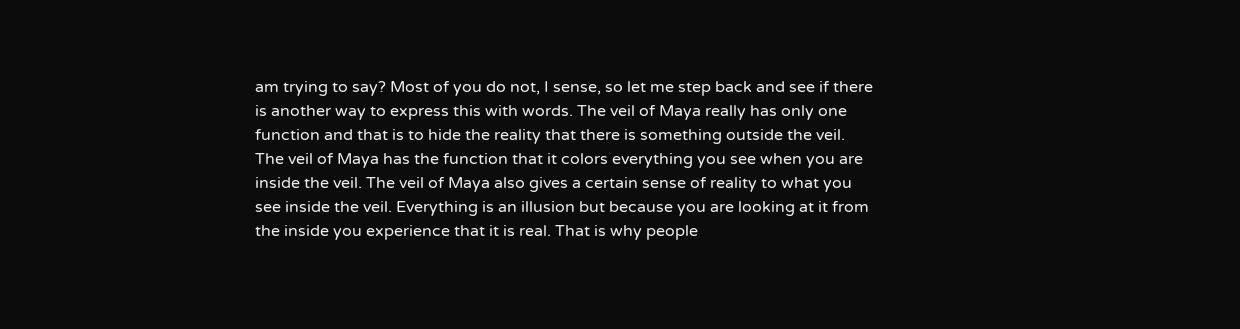am trying to say? Most of you do not, I sense, so let me step back and see if there is another way to express this with words. The veil of Maya really has only one function and that is to hide the reality that there is something outside the veil. The veil of Maya has the function that it colors everything you see when you are inside the veil. The veil of Maya also gives a certain sense of reality to what you see inside the veil. Everything is an illusion but because you are looking at it from the inside you experience that it is real. That is why people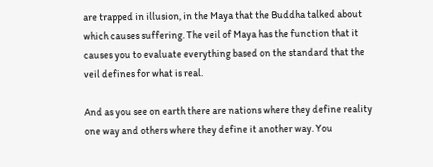are trapped in illusion, in the Maya that the Buddha talked about which causes suffering. The veil of Maya has the function that it causes you to evaluate everything based on the standard that the veil defines for what is real.

And as you see on earth there are nations where they define reality one way and others where they define it another way. You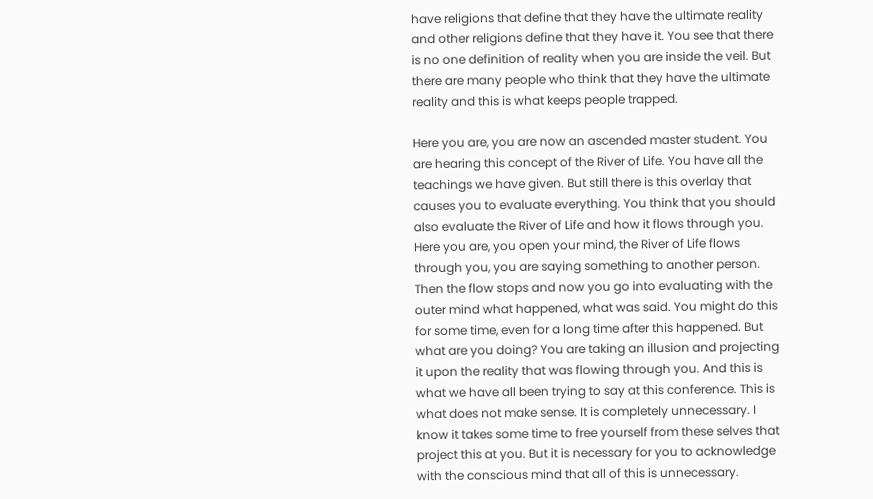have religions that define that they have the ultimate reality and other religions define that they have it. You see that there is no one definition of reality when you are inside the veil. But there are many people who think that they have the ultimate reality and this is what keeps people trapped.

Here you are, you are now an ascended master student. You are hearing this concept of the River of Life. You have all the teachings we have given. But still there is this overlay that causes you to evaluate everything. You think that you should also evaluate the River of Life and how it flows through you. Here you are, you open your mind, the River of Life flows through you, you are saying something to another person. Then the flow stops and now you go into evaluating with the outer mind what happened, what was said. You might do this for some time, even for a long time after this happened. But what are you doing? You are taking an illusion and projecting it upon the reality that was flowing through you. And this is what we have all been trying to say at this conference. This is what does not make sense. It is completely unnecessary. I know it takes some time to free yourself from these selves that project this at you. But it is necessary for you to acknowledge with the conscious mind that all of this is unnecessary.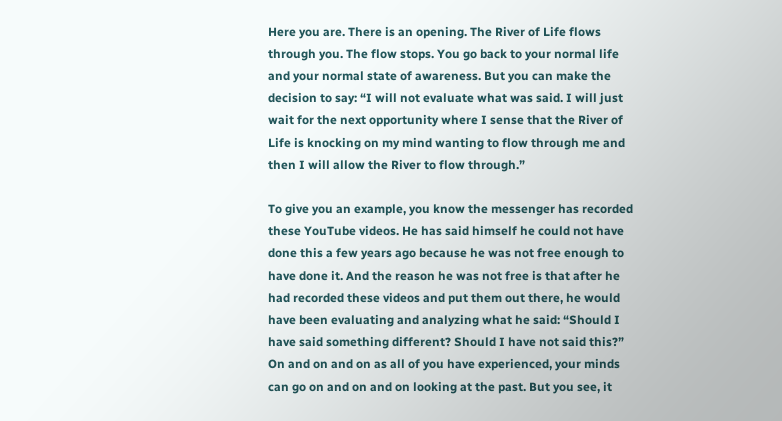Here you are. There is an opening. The River of Life flows through you. The flow stops. You go back to your normal life and your normal state of awareness. But you can make the decision to say: “I will not evaluate what was said. I will just wait for the next opportunity where I sense that the River of Life is knocking on my mind wanting to flow through me and then I will allow the River to flow through.”

To give you an example, you know the messenger has recorded these YouTube videos. He has said himself he could not have done this a few years ago because he was not free enough to have done it. And the reason he was not free is that after he had recorded these videos and put them out there, he would have been evaluating and analyzing what he said: “Should I have said something different? Should I have not said this?” On and on and on as all of you have experienced, your minds can go on and on and on looking at the past. But you see, it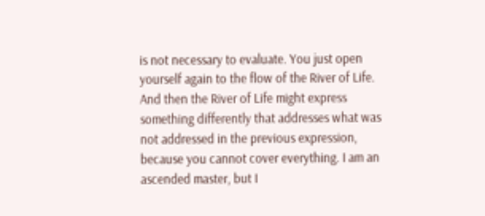is not necessary to evaluate. You just open yourself again to the flow of the River of Life. And then the River of Life might express something differently that addresses what was not addressed in the previous expression, because you cannot cover everything. I am an ascended master, but I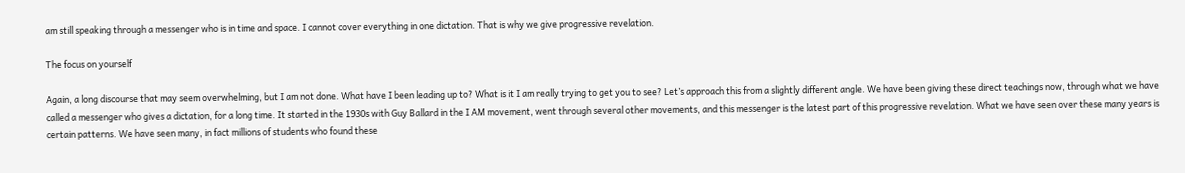am still speaking through a messenger who is in time and space. I cannot cover everything in one dictation. That is why we give progressive revelation.

The focus on yourself

Again, a long discourse that may seem overwhelming, but I am not done. What have I been leading up to? What is it I am really trying to get you to see? Let’s approach this from a slightly different angle. We have been giving these direct teachings now, through what we have called a messenger who gives a dictation, for a long time. It started in the 1930s with Guy Ballard in the I AM movement, went through several other movements, and this messenger is the latest part of this progressive revelation. What we have seen over these many years is certain patterns. We have seen many, in fact millions of students who found these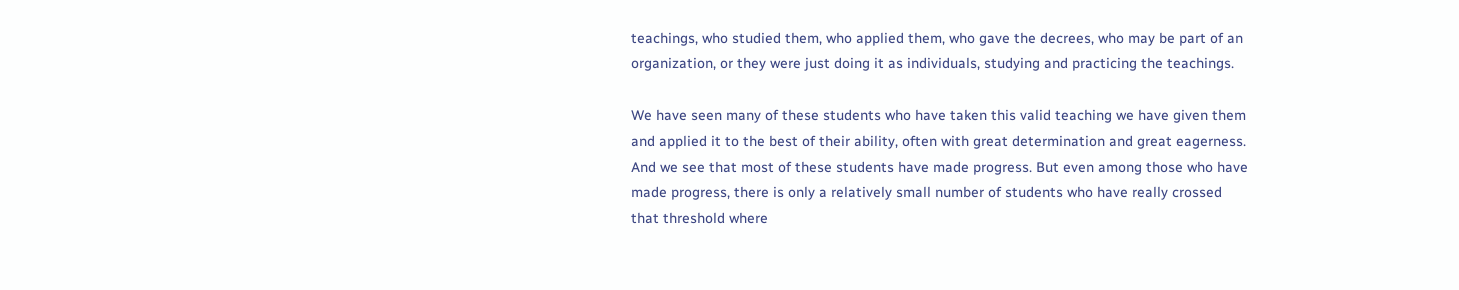teachings, who studied them, who applied them, who gave the decrees, who may be part of an organization, or they were just doing it as individuals, studying and practicing the teachings.

We have seen many of these students who have taken this valid teaching we have given them and applied it to the best of their ability, often with great determination and great eagerness. And we see that most of these students have made progress. But even among those who have made progress, there is only a relatively small number of students who have really crossed that threshold where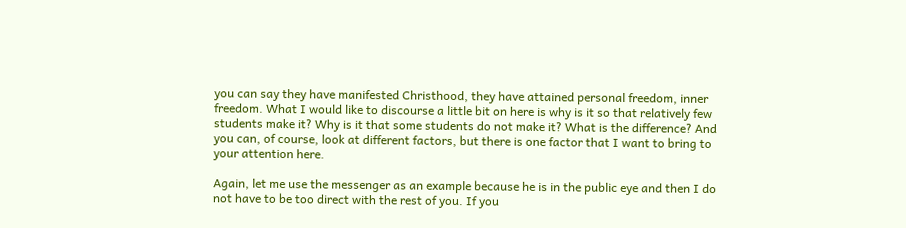you can say they have manifested Christhood, they have attained personal freedom, inner freedom. What I would like to discourse a little bit on here is why is it so that relatively few students make it? Why is it that some students do not make it? What is the difference? And you can, of course, look at different factors, but there is one factor that I want to bring to your attention here.

Again, let me use the messenger as an example because he is in the public eye and then I do not have to be too direct with the rest of you. If you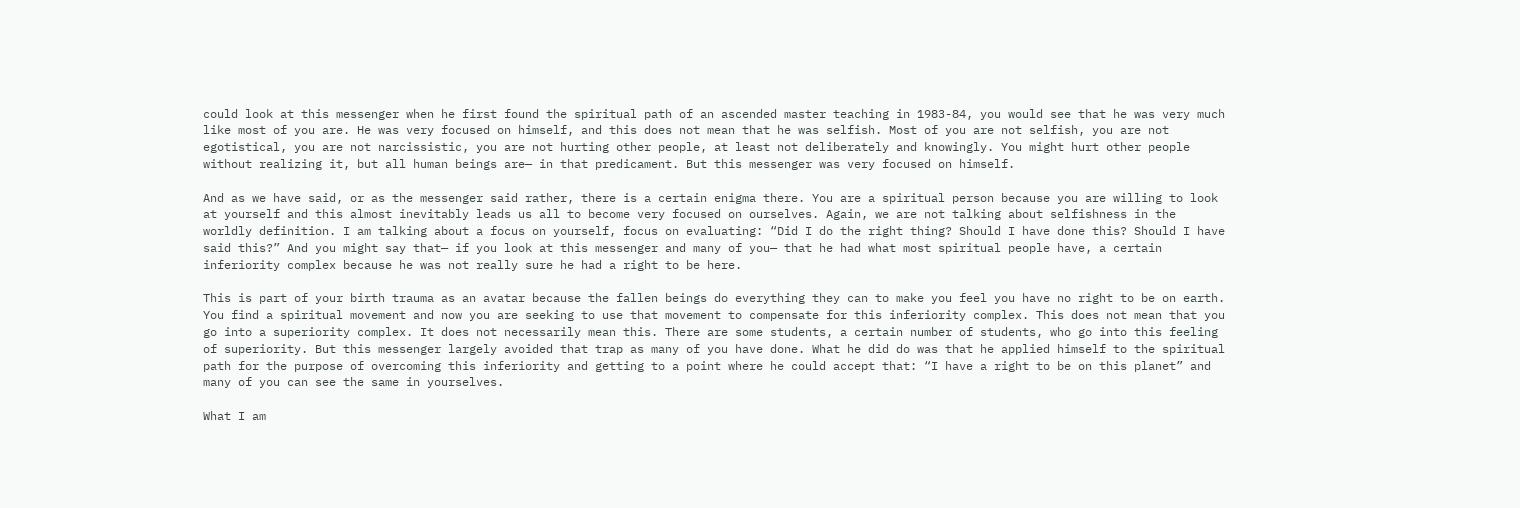could look at this messenger when he first found the spiritual path of an ascended master teaching in 1983-84, you would see that he was very much like most of you are. He was very focused on himself, and this does not mean that he was selfish. Most of you are not selfish, you are not egotistical, you are not narcissistic, you are not hurting other people, at least not deliberately and knowingly. You might hurt other people without realizing it, but all human beings are— in that predicament. But this messenger was very focused on himself.

And as we have said, or as the messenger said rather, there is a certain enigma there. You are a spiritual person because you are willing to look at yourself and this almost inevitably leads us all to become very focused on ourselves. Again, we are not talking about selfishness in the worldly definition. I am talking about a focus on yourself, focus on evaluating: “Did I do the right thing? Should I have done this? Should I have said this?” And you might say that— if you look at this messenger and many of you— that he had what most spiritual people have, a certain inferiority complex because he was not really sure he had a right to be here.

This is part of your birth trauma as an avatar because the fallen beings do everything they can to make you feel you have no right to be on earth. You find a spiritual movement and now you are seeking to use that movement to compensate for this inferiority complex. This does not mean that you go into a superiority complex. It does not necessarily mean this. There are some students, a certain number of students, who go into this feeling of superiority. But this messenger largely avoided that trap as many of you have done. What he did do was that he applied himself to the spiritual path for the purpose of overcoming this inferiority and getting to a point where he could accept that: “I have a right to be on this planet” and many of you can see the same in yourselves.

What I am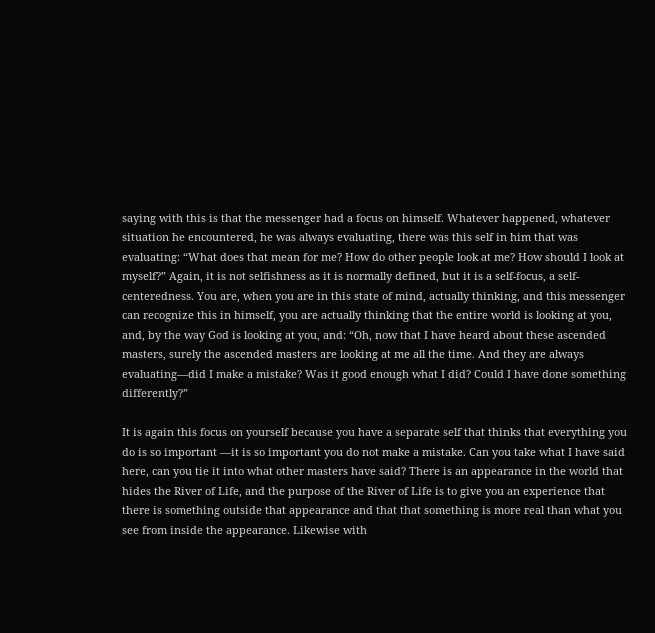saying with this is that the messenger had a focus on himself. Whatever happened, whatever situation he encountered, he was always evaluating, there was this self in him that was evaluating: “What does that mean for me? How do other people look at me? How should I look at myself?” Again, it is not selfishness as it is normally defined, but it is a self-focus, a self-centeredness. You are, when you are in this state of mind, actually thinking, and this messenger can recognize this in himself, you are actually thinking that the entire world is looking at you, and, by the way God is looking at you, and: “Oh, now that I have heard about these ascended masters, surely the ascended masters are looking at me all the time. And they are always evaluating—did I make a mistake? Was it good enough what I did? Could I have done something differently?”

It is again this focus on yourself because you have a separate self that thinks that everything you do is so important —it is so important you do not make a mistake. Can you take what I have said here, can you tie it into what other masters have said? There is an appearance in the world that hides the River of Life, and the purpose of the River of Life is to give you an experience that there is something outside that appearance and that that something is more real than what you see from inside the appearance. Likewise with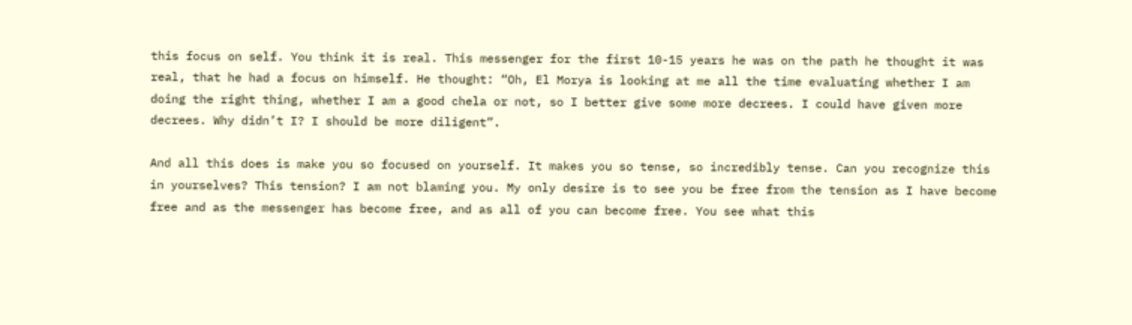this focus on self. You think it is real. This messenger for the first 10-15 years he was on the path he thought it was real, that he had a focus on himself. He thought: “Oh, El Morya is looking at me all the time evaluating whether I am doing the right thing, whether I am a good chela or not, so I better give some more decrees. I could have given more decrees. Why didn’t I? I should be more diligent”.

And all this does is make you so focused on yourself. It makes you so tense, so incredibly tense. Can you recognize this in yourselves? This tension? I am not blaming you. My only desire is to see you be free from the tension as I have become free and as the messenger has become free, and as all of you can become free. You see what this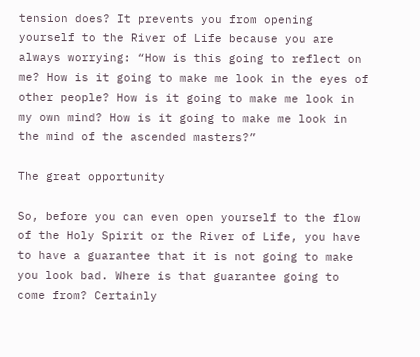tension does? It prevents you from opening yourself to the River of Life because you are always worrying: “How is this going to reflect on me? How is it going to make me look in the eyes of other people? How is it going to make me look in my own mind? How is it going to make me look in the mind of the ascended masters?”

The great opportunity

So, before you can even open yourself to the flow of the Holy Spirit or the River of Life, you have to have a guarantee that it is not going to make you look bad. Where is that guarantee going to come from? Certainly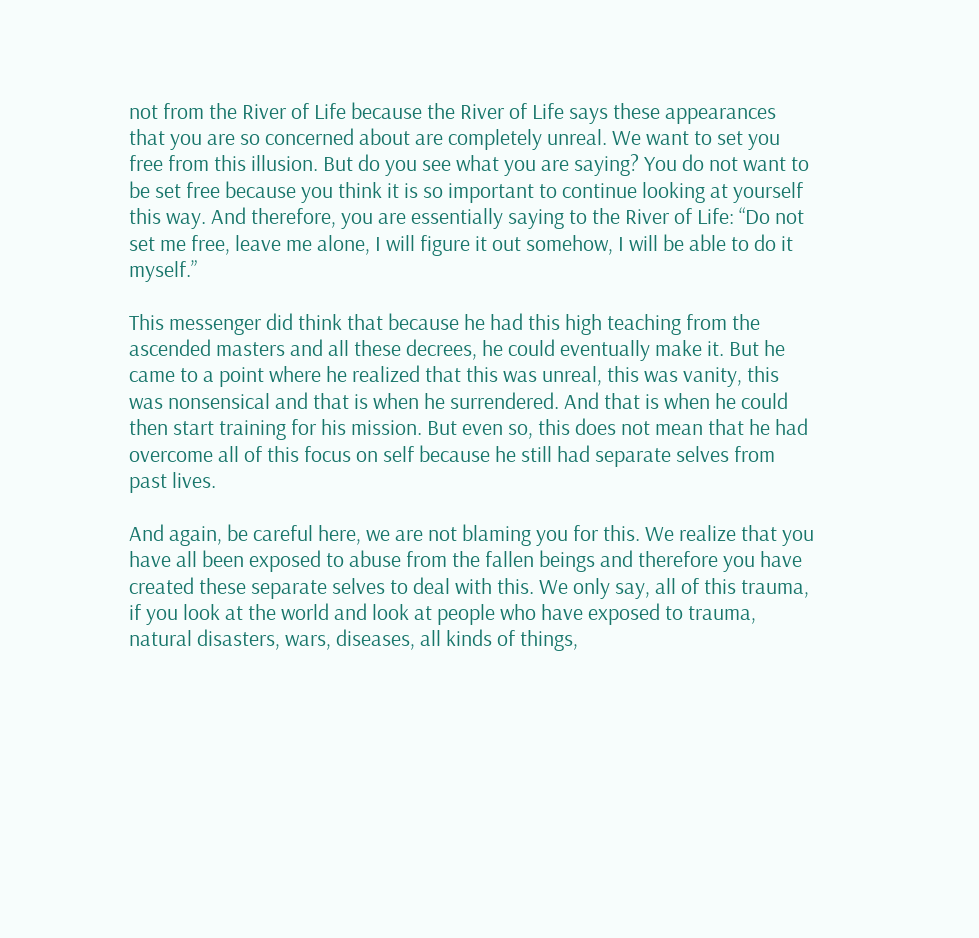not from the River of Life because the River of Life says these appearances that you are so concerned about are completely unreal. We want to set you free from this illusion. But do you see what you are saying? You do not want to be set free because you think it is so important to continue looking at yourself this way. And therefore, you are essentially saying to the River of Life: “Do not set me free, leave me alone, I will figure it out somehow, I will be able to do it myself.”

This messenger did think that because he had this high teaching from the ascended masters and all these decrees, he could eventually make it. But he came to a point where he realized that this was unreal, this was vanity, this was nonsensical and that is when he surrendered. And that is when he could then start training for his mission. But even so, this does not mean that he had overcome all of this focus on self because he still had separate selves from past lives.

And again, be careful here, we are not blaming you for this. We realize that you have all been exposed to abuse from the fallen beings and therefore you have created these separate selves to deal with this. We only say, all of this trauma, if you look at the world and look at people who have exposed to trauma, natural disasters, wars, diseases, all kinds of things,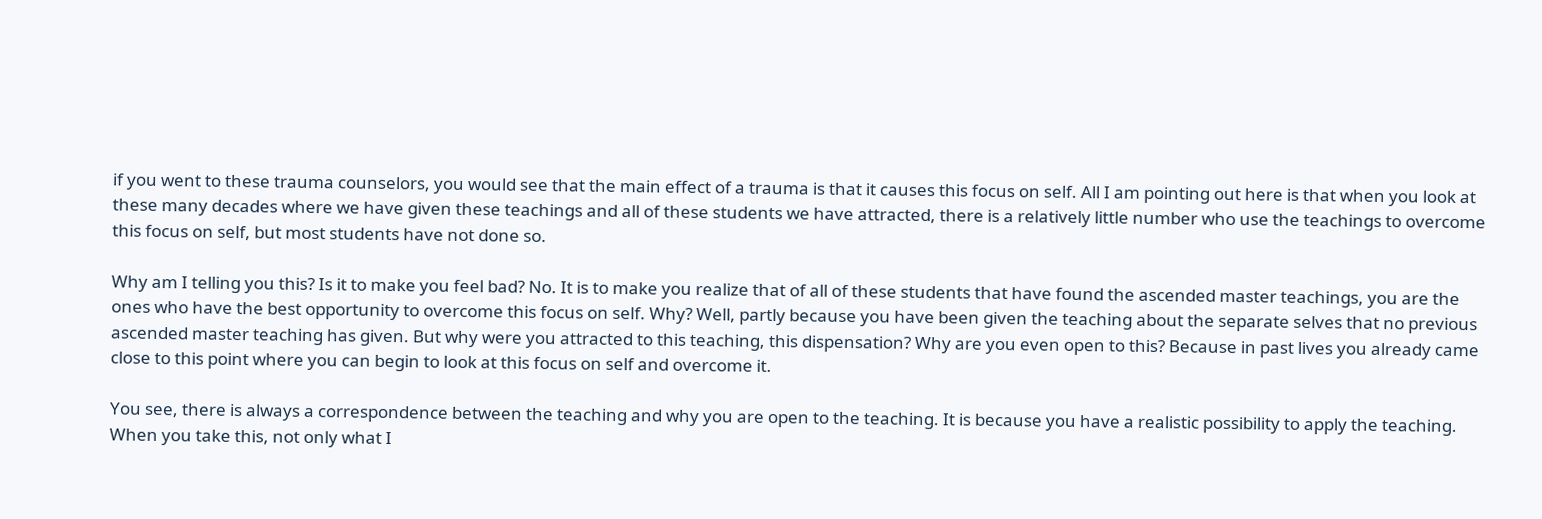if you went to these trauma counselors, you would see that the main effect of a trauma is that it causes this focus on self. All I am pointing out here is that when you look at these many decades where we have given these teachings and all of these students we have attracted, there is a relatively little number who use the teachings to overcome this focus on self, but most students have not done so.

Why am I telling you this? Is it to make you feel bad? No. It is to make you realize that of all of these students that have found the ascended master teachings, you are the ones who have the best opportunity to overcome this focus on self. Why? Well, partly because you have been given the teaching about the separate selves that no previous ascended master teaching has given. But why were you attracted to this teaching, this dispensation? Why are you even open to this? Because in past lives you already came close to this point where you can begin to look at this focus on self and overcome it.

You see, there is always a correspondence between the teaching and why you are open to the teaching. It is because you have a realistic possibility to apply the teaching. When you take this, not only what I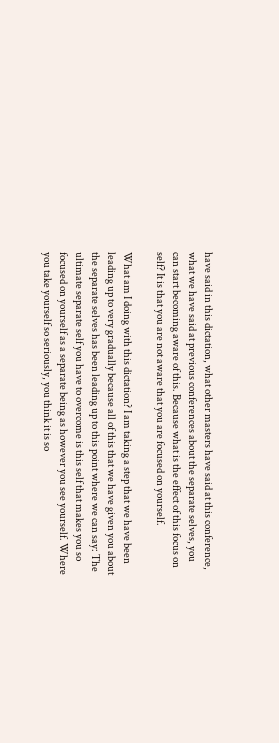have said in this dictation, what other masters have said at this conference, what we have said at previous conferences about the separate selves, you can start becoming aware of this. Because what is the effect of this focus on self? It is that you are not aware that you are focused on yourself.

What am I doing with this dictation? I am taking a step that we have been leading up to very gradually because all of this that we have given you about the separate selves has been leading up to this point where we can say: The ultimate separate self you have to overcome is this self that makes you so focused on yourself as a separate being as however you see yourself. Where you take yourself so seriously, you think it is so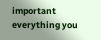important everything you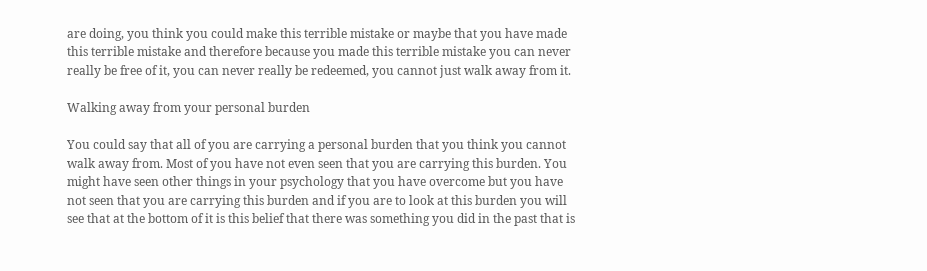are doing, you think you could make this terrible mistake or maybe that you have made this terrible mistake and therefore because you made this terrible mistake you can never really be free of it, you can never really be redeemed, you cannot just walk away from it.

Walking away from your personal burden

You could say that all of you are carrying a personal burden that you think you cannot walk away from. Most of you have not even seen that you are carrying this burden. You might have seen other things in your psychology that you have overcome but you have not seen that you are carrying this burden and if you are to look at this burden you will see that at the bottom of it is this belief that there was something you did in the past that is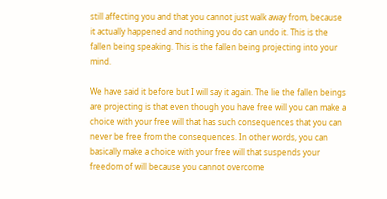still affecting you and that you cannot just walk away from, because it actually happened and nothing you do can undo it. This is the fallen being speaking. This is the fallen being projecting into your mind.

We have said it before but I will say it again. The lie the fallen beings are projecting is that even though you have free will you can make a choice with your free will that has such consequences that you can never be free from the consequences. In other words, you can basically make a choice with your free will that suspends your freedom of will because you cannot overcome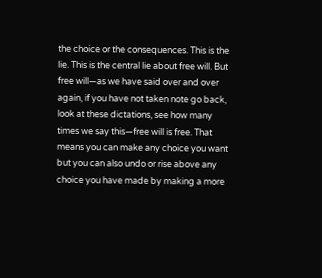the choice or the consequences. This is the lie. This is the central lie about free will. But free will—as we have said over and over again, if you have not taken note go back, look at these dictations, see how many times we say this—free will is free. That means you can make any choice you want but you can also undo or rise above any choice you have made by making a more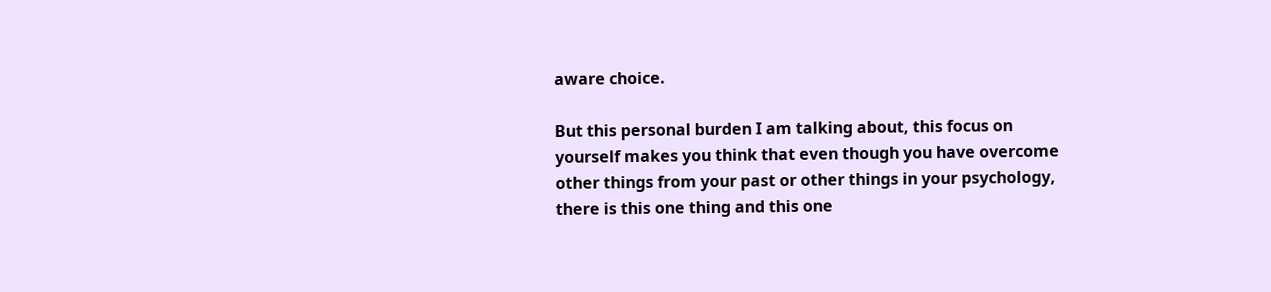aware choice.

But this personal burden I am talking about, this focus on yourself makes you think that even though you have overcome other things from your past or other things in your psychology, there is this one thing and this one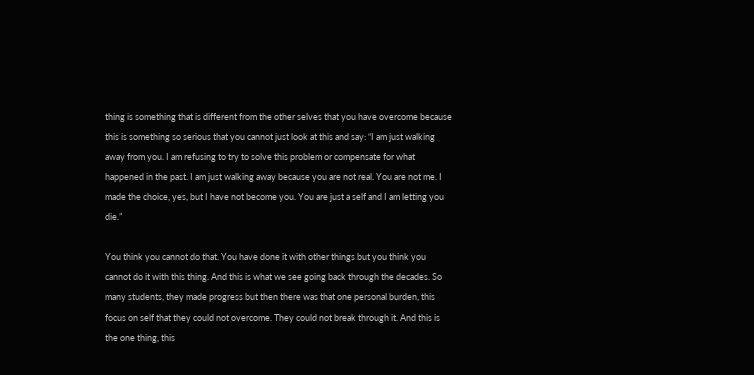thing is something that is different from the other selves that you have overcome because this is something so serious that you cannot just look at this and say: “I am just walking away from you. I am refusing to try to solve this problem or compensate for what happened in the past. I am just walking away because you are not real. You are not me. I made the choice, yes, but I have not become you. You are just a self and I am letting you die.”

You think you cannot do that. You have done it with other things but you think you cannot do it with this thing. And this is what we see going back through the decades. So many students, they made progress but then there was that one personal burden, this focus on self that they could not overcome. They could not break through it. And this is the one thing, this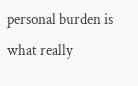personal burden is what really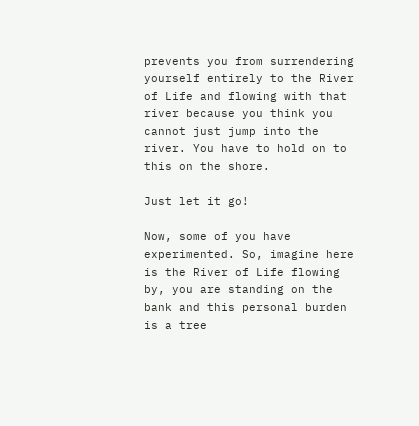prevents you from surrendering yourself entirely to the River of Life and flowing with that river because you think you cannot just jump into the river. You have to hold on to this on the shore.

Just let it go!

Now, some of you have experimented. So, imagine here is the River of Life flowing by, you are standing on the bank and this personal burden is a tree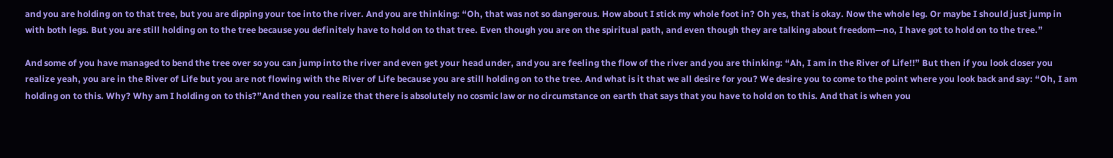and you are holding on to that tree, but you are dipping your toe into the river. And you are thinking: “Oh, that was not so dangerous. How about I stick my whole foot in? Oh yes, that is okay. Now the whole leg. Or maybe I should just jump in with both legs. But you are still holding on to the tree because you definitely have to hold on to that tree. Even though you are on the spiritual path, and even though they are talking about freedom—no, I have got to hold on to the tree.”

And some of you have managed to bend the tree over so you can jump into the river and even get your head under, and you are feeling the flow of the river and you are thinking: “Ah, I am in the River of Life!!” But then if you look closer you realize yeah, you are in the River of Life but you are not flowing with the River of Life because you are still holding on to the tree. And what is it that we all desire for you? We desire you to come to the point where you look back and say: “Oh, I am holding on to this. Why? Why am I holding on to this?”And then you realize that there is absolutely no cosmic law or no circumstance on earth that says that you have to hold on to this. And that is when you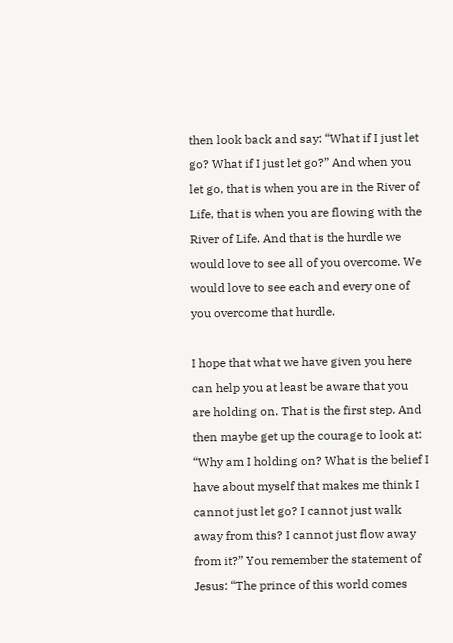then look back and say: “What if I just let go? What if I just let go?” And when you let go, that is when you are in the River of Life, that is when you are flowing with the River of Life. And that is the hurdle we would love to see all of you overcome. We would love to see each and every one of you overcome that hurdle.

I hope that what we have given you here can help you at least be aware that you are holding on. That is the first step. And then maybe get up the courage to look at: “Why am I holding on? What is the belief I have about myself that makes me think I cannot just let go? I cannot just walk away from this? I cannot just flow away from it?” You remember the statement of Jesus: “The prince of this world comes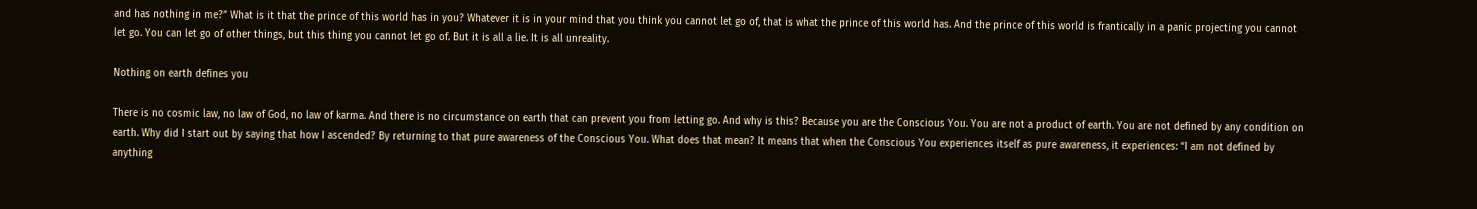and has nothing in me?” What is it that the prince of this world has in you? Whatever it is in your mind that you think you cannot let go of, that is what the prince of this world has. And the prince of this world is frantically in a panic projecting you cannot let go. You can let go of other things, but this thing you cannot let go of. But it is all a lie. It is all unreality.

Nothing on earth defines you

There is no cosmic law, no law of God, no law of karma. And there is no circumstance on earth that can prevent you from letting go. And why is this? Because you are the Conscious You. You are not a product of earth. You are not defined by any condition on earth. Why did I start out by saying that how I ascended? By returning to that pure awareness of the Conscious You. What does that mean? It means that when the Conscious You experiences itself as pure awareness, it experiences: “I am not defined by anything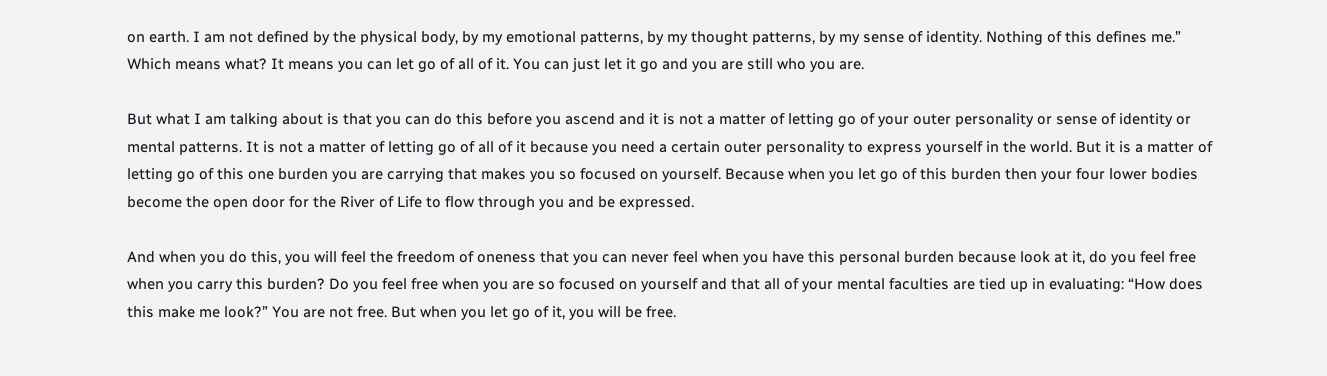on earth. I am not defined by the physical body, by my emotional patterns, by my thought patterns, by my sense of identity. Nothing of this defines me.” Which means what? It means you can let go of all of it. You can just let it go and you are still who you are.

But what I am talking about is that you can do this before you ascend and it is not a matter of letting go of your outer personality or sense of identity or mental patterns. It is not a matter of letting go of all of it because you need a certain outer personality to express yourself in the world. But it is a matter of letting go of this one burden you are carrying that makes you so focused on yourself. Because when you let go of this burden then your four lower bodies become the open door for the River of Life to flow through you and be expressed.

And when you do this, you will feel the freedom of oneness that you can never feel when you have this personal burden because look at it, do you feel free when you carry this burden? Do you feel free when you are so focused on yourself and that all of your mental faculties are tied up in evaluating: “How does this make me look?” You are not free. But when you let go of it, you will be free.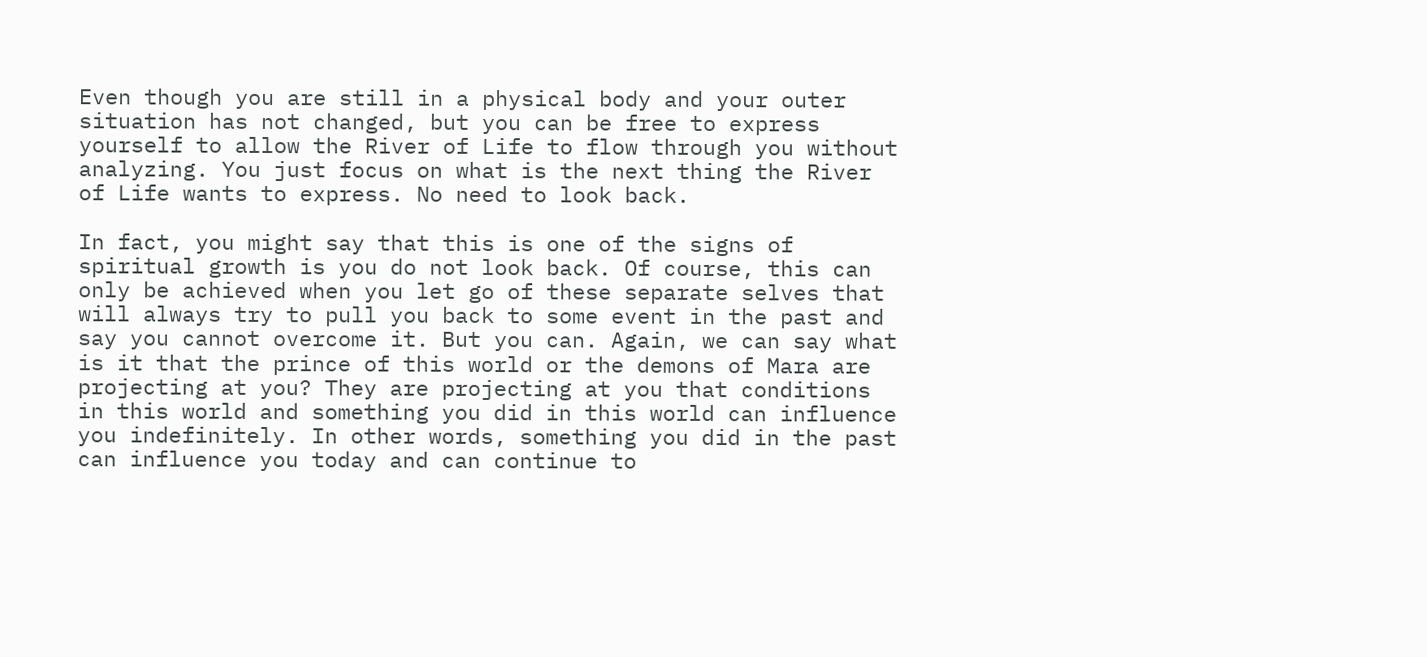Even though you are still in a physical body and your outer situation has not changed, but you can be free to express yourself to allow the River of Life to flow through you without analyzing. You just focus on what is the next thing the River of Life wants to express. No need to look back.

In fact, you might say that this is one of the signs of spiritual growth is you do not look back. Of course, this can only be achieved when you let go of these separate selves that will always try to pull you back to some event in the past and say you cannot overcome it. But you can. Again, we can say what is it that the prince of this world or the demons of Mara are projecting at you? They are projecting at you that conditions in this world and something you did in this world can influence you indefinitely. In other words, something you did in the past can influence you today and can continue to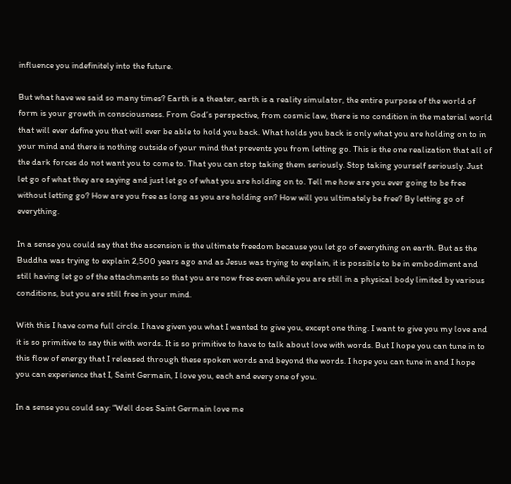influence you indefinitely into the future.

But what have we said so many times? Earth is a theater, earth is a reality simulator, the entire purpose of the world of form is your growth in consciousness. From God’s perspective, from cosmic law, there is no condition in the material world that will ever define you that will ever be able to hold you back. What holds you back is only what you are holding on to in your mind and there is nothing outside of your mind that prevents you from letting go. This is the one realization that all of the dark forces do not want you to come to. That you can stop taking them seriously. Stop taking yourself seriously. Just let go of what they are saying and just let go of what you are holding on to. Tell me how are you ever going to be free without letting go? How are you free as long as you are holding on? How will you ultimately be free? By letting go of everything.

In a sense you could say that the ascension is the ultimate freedom because you let go of everything on earth. But as the Buddha was trying to explain 2,500 years ago and as Jesus was trying to explain, it is possible to be in embodiment and still having let go of the attachments so that you are now free even while you are still in a physical body limited by various conditions, but you are still free in your mind.

With this I have come full circle. I have given you what I wanted to give you, except one thing. I want to give you my love and it is so primitive to say this with words. It is so primitive to have to talk about love with words. But I hope you can tune in to this flow of energy that I released through these spoken words and beyond the words. I hope you can tune in and I hope you can experience that I, Saint Germain, I love you, each and every one of you.

In a sense you could say: “Well does Saint Germain love me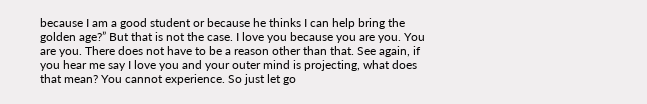because I am a good student or because he thinks I can help bring the golden age?” But that is not the case. I love you because you are you. You are you. There does not have to be a reason other than that. See again, if you hear me say I love you and your outer mind is projecting, what does that mean? You cannot experience. So just let go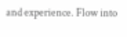and experience. Flow into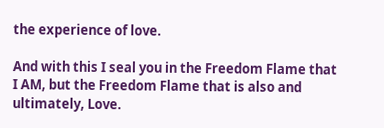the experience of love.

And with this I seal you in the Freedom Flame that I AM, but the Freedom Flame that is also and ultimately, Love.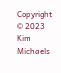Copyright © 2023 Kim Michaels